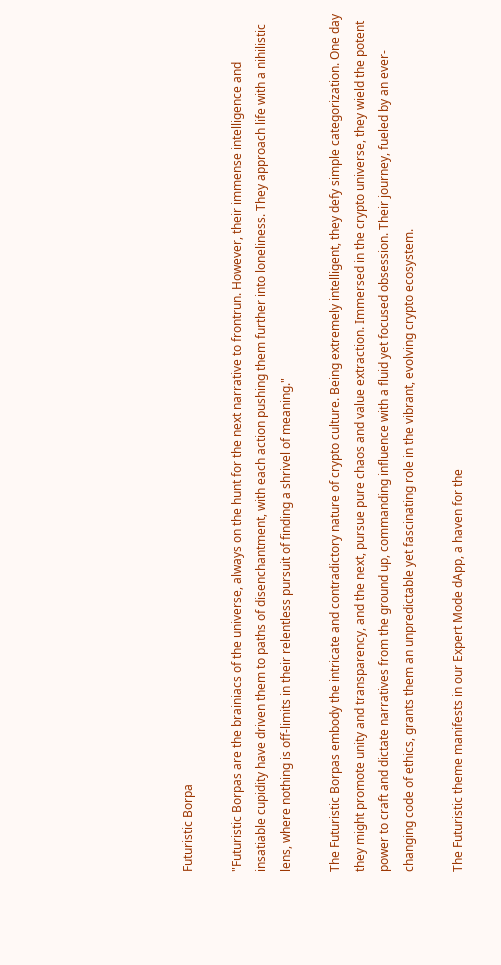Futuristic Borpa

"Futuristic Borpas are the brainiacs of the universe, always on the hunt for the next narrative to frontrun. However, their immense intelligence and insatiable cupidity have driven them to paths of disenchantment, with each action pushing them further into loneliness. They approach life with a nihilistic lens, where nothing is off-limits in their relentless pursuit of finding a shrivel of meaning."

The Futuristic Borpas embody the intricate and contradictory nature of crypto culture. Being extremely intelligent, they defy simple categorization. One day they might promote unity and transparency, and the next, pursue pure chaos and value extraction. Immersed in the crypto universe, they wield the potent power to craft and dictate narratives from the ground up, commanding influence with a fluid yet focused obsession. Their journey, fueled by an ever-changing code of ethics, grants them an unpredictable yet fascinating role in the vibrant, evolving crypto ecosystem.

The Futuristic theme manifests in our Expert Mode dApp, a haven for the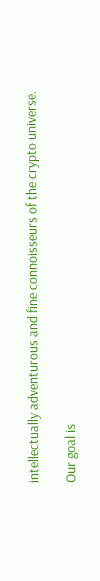intellectually adventurous and fine connoisseurs of the crypto universe.

Our goal is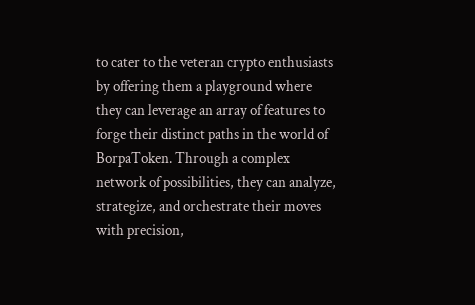to cater to the veteran crypto enthusiasts by offering them a playground where they can leverage an array of features to forge their distinct paths in the world of BorpaToken. Through a complex network of possibilities, they can analyze, strategize, and orchestrate their moves with precision,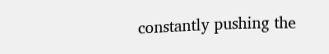constantly pushing the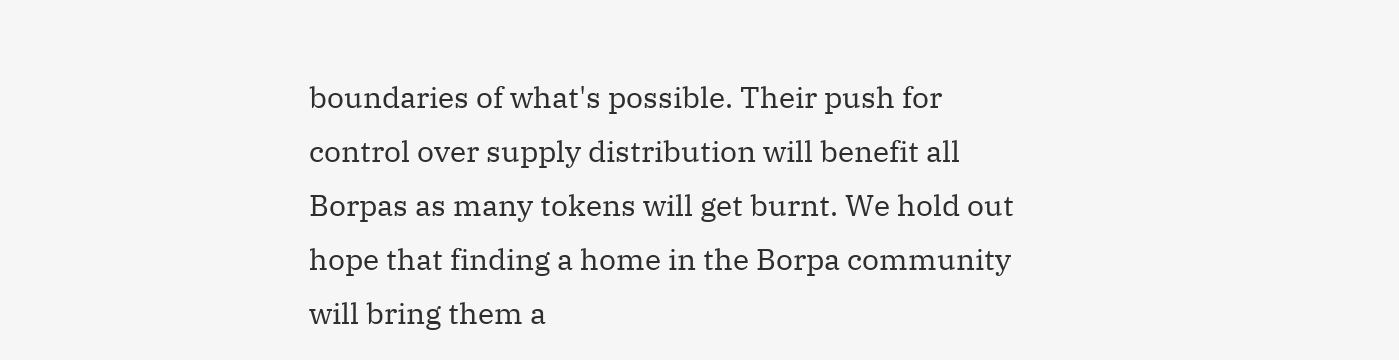boundaries of what's possible. Their push for control over supply distribution will benefit all Borpas as many tokens will get burnt. We hold out hope that finding a home in the Borpa community will bring them a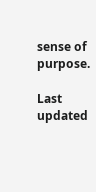sense of purpose.

Last updated